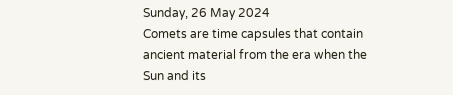Sunday, 26 May 2024
Comets are time capsules that contain ancient material from the era when the Sun and its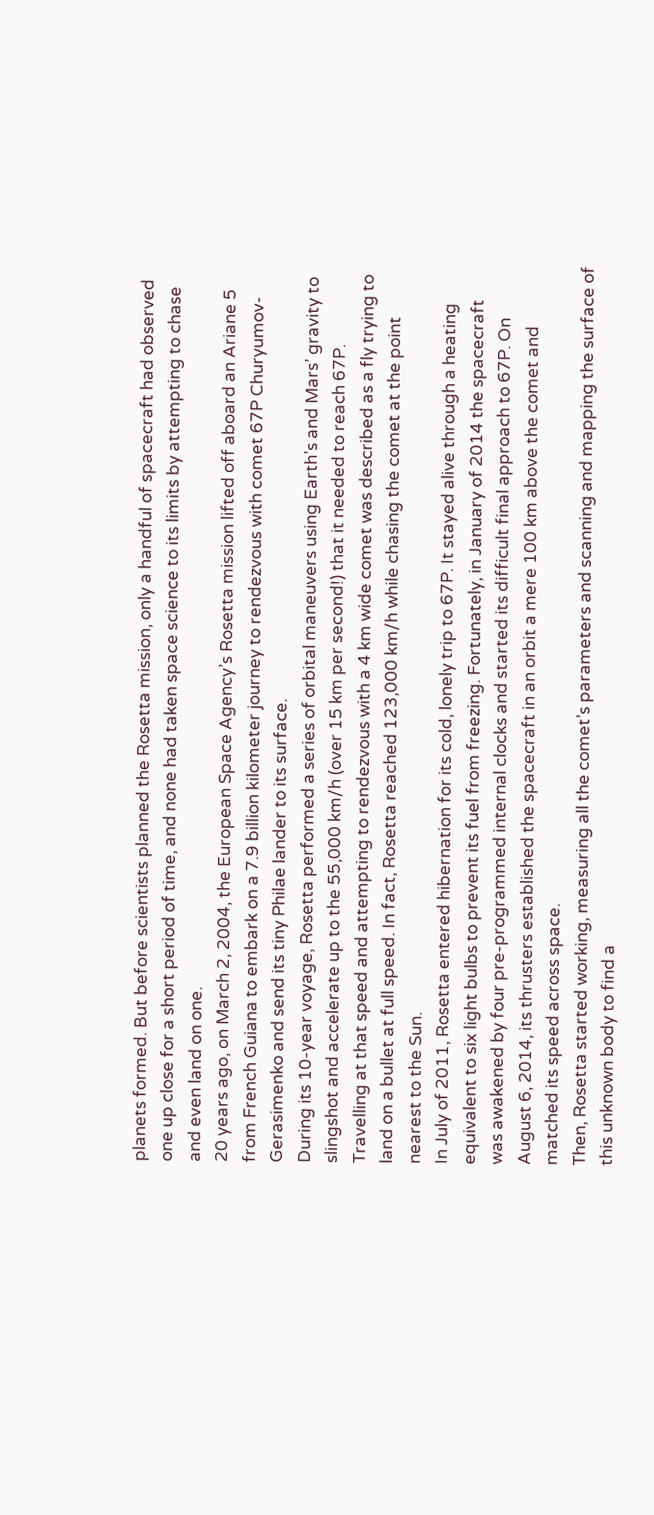planets formed. But before scientists planned the Rosetta mission, only a handful of spacecraft had observed one up close for a short period of time, and none had taken space science to its limits by attempting to chase and even land on one.
20 years ago, on March 2, 2004, the European Space Agency’s Rosetta mission lifted off aboard an Ariane 5 from French Guiana to embark on a 7.9 billion kilometer journey to rendezvous with comet 67P Churyumov-Gerasimenko and send its tiny Philae lander to its surface.
During its 10-year voyage, Rosetta performed a series of orbital maneuvers using Earth’s and Mars’ gravity to slingshot and accelerate up to the 55,000 km/h (over 15 km per second!) that it needed to reach 67P. Travelling at that speed and attempting to rendezvous with a 4 km wide comet was described as a fly trying to land on a bullet at full speed. In fact, Rosetta reached 123,000 km/h while chasing the comet at the point nearest to the Sun.
In July of 2011, Rosetta entered hibernation for its cold, lonely trip to 67P. It stayed alive through a heating equivalent to six light bulbs to prevent its fuel from freezing. Fortunately, in January of 2014 the spacecraft was awakened by four pre-programmed internal clocks and started its difficult final approach to 67P. On August 6, 2014, its thrusters established the spacecraft in an orbit a mere 100 km above the comet and matched its speed across space.
Then, Rosetta started working, measuring all the comet’s parameters and scanning and mapping the surface of this unknown body to find a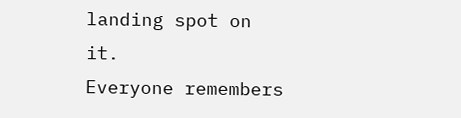landing spot on it.
Everyone remembers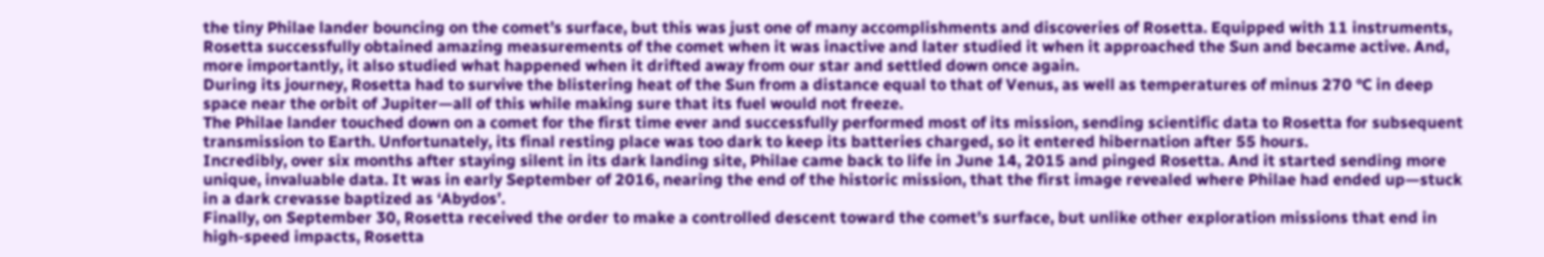the tiny Philae lander bouncing on the comet’s surface, but this was just one of many accomplishments and discoveries of Rosetta. Equipped with 11 instruments, Rosetta successfully obtained amazing measurements of the comet when it was inactive and later studied it when it approached the Sun and became active. And, more importantly, it also studied what happened when it drifted away from our star and settled down once again.
During its journey, Rosetta had to survive the blistering heat of the Sun from a distance equal to that of Venus, as well as temperatures of minus 270 °C in deep space near the orbit of Jupiter—all of this while making sure that its fuel would not freeze.
The Philae lander touched down on a comet for the first time ever and successfully performed most of its mission, sending scientific data to Rosetta for subsequent transmission to Earth. Unfortunately, its final resting place was too dark to keep its batteries charged, so it entered hibernation after 55 hours.
Incredibly, over six months after staying silent in its dark landing site, Philae came back to life in June 14, 2015 and pinged Rosetta. And it started sending more unique, invaluable data. It was in early September of 2016, nearing the end of the historic mission, that the first image revealed where Philae had ended up—stuck in a dark crevasse baptized as ‘Abydos’.
Finally, on September 30, Rosetta received the order to make a controlled descent toward the comet’s surface, but unlike other exploration missions that end in high-speed impacts, Rosetta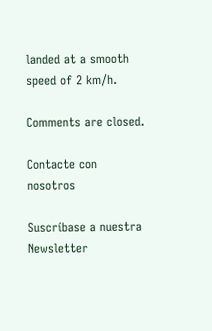landed at a smooth speed of 2 km/h.

Comments are closed.

Contacte con nosotros

Suscríbase a nuestra Newsletter